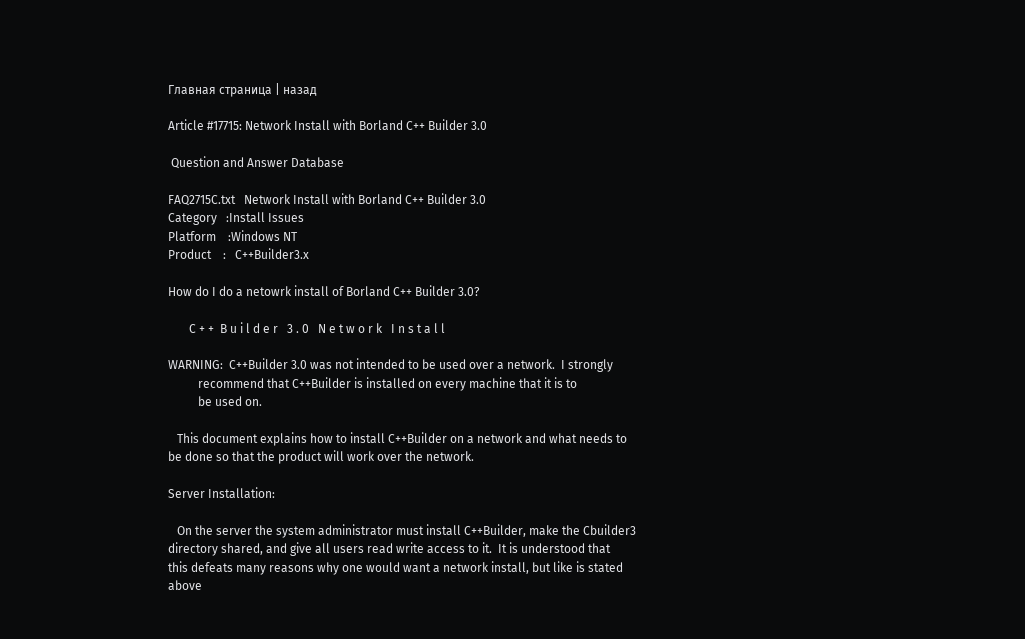Главная страница | назад

Article #17715: Network Install with Borland C++ Builder 3.0

 Question and Answer Database

FAQ2715C.txt   Network Install with Borland C++ Builder 3.0
Category   :Install Issues
Platform    :Windows NT
Product    :   C++Builder3.x

How do I do a netowrk install of Borland C++ Builder 3.0?

       C + +  B u i l d e r   3 . 0   N e t w o r k   I n s t a l l

WARNING:  C++Builder 3.0 was not intended to be used over a network.  I strongly
          recommend that C++Builder is installed on every machine that it is to
          be used on.

   This document explains how to install C++Builder on a network and what needs to
be done so that the product will work over the network.

Server Installation:

   On the server the system administrator must install C++Builder, make the Cbuilder3
directory shared, and give all users read write access to it.  It is understood that
this defeats many reasons why one would want a network install, but like is stated
above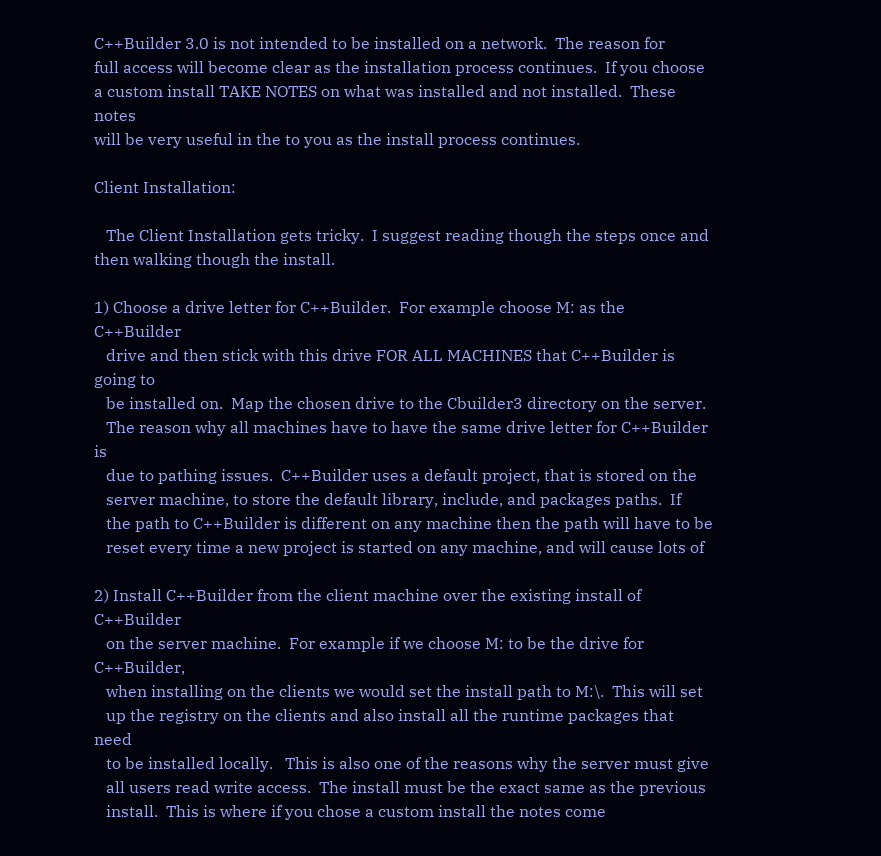C++Builder 3.0 is not intended to be installed on a network.  The reason for
full access will become clear as the installation process continues.  If you choose
a custom install TAKE NOTES on what was installed and not installed.  These notes
will be very useful in the to you as the install process continues.

Client Installation:

   The Client Installation gets tricky.  I suggest reading though the steps once and
then walking though the install.

1) Choose a drive letter for C++Builder.  For example choose M: as the C++Builder
   drive and then stick with this drive FOR ALL MACHINES that C++Builder is going to
   be installed on.  Map the chosen drive to the Cbuilder3 directory on the server.
   The reason why all machines have to have the same drive letter for C++Builder is
   due to pathing issues.  C++Builder uses a default project, that is stored on the
   server machine, to store the default library, include, and packages paths.  If
   the path to C++Builder is different on any machine then the path will have to be
   reset every time a new project is started on any machine, and will cause lots of

2) Install C++Builder from the client machine over the existing install of C++Builder
   on the server machine.  For example if we choose M: to be the drive for C++Builder,
   when installing on the clients we would set the install path to M:\.  This will set
   up the registry on the clients and also install all the runtime packages that need
   to be installed locally.   This is also one of the reasons why the server must give
   all users read write access.  The install must be the exact same as the previous
   install.  This is where if you chose a custom install the notes come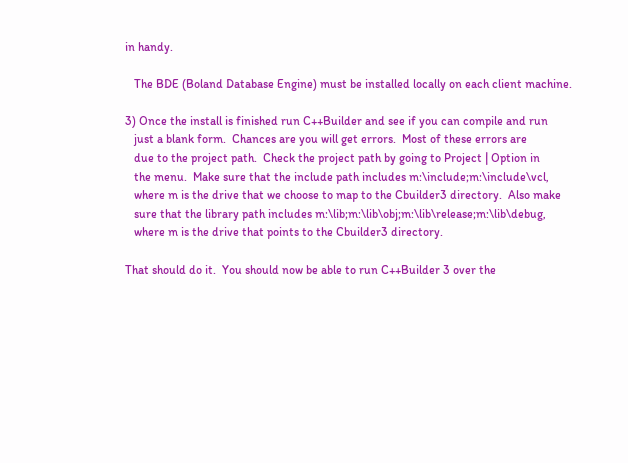in handy.

   The BDE (Boland Database Engine) must be installed locally on each client machine.

3) Once the install is finished run C++Builder and see if you can compile and run
   just a blank form.  Chances are you will get errors.  Most of these errors are
   due to the project path.  Check the project path by going to Project | Option in
   the menu.  Make sure that the include path includes m:\include;m:\include\vcl,
   where m is the drive that we choose to map to the Cbuilder3 directory.  Also make
   sure that the library path includes m:\lib;m:\lib\obj;m:\lib\release;m:\lib\debug,
   where m is the drive that points to the Cbuilder3 directory.

That should do it.  You should now be able to run C++Builder 3 over the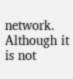network.
Although it is not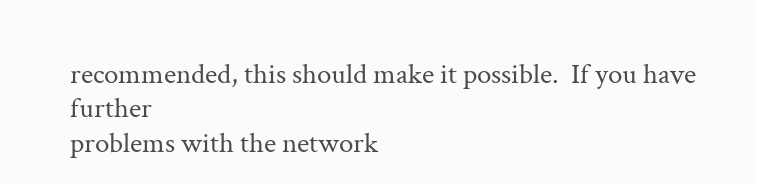recommended, this should make it possible.  If you have further
problems with the network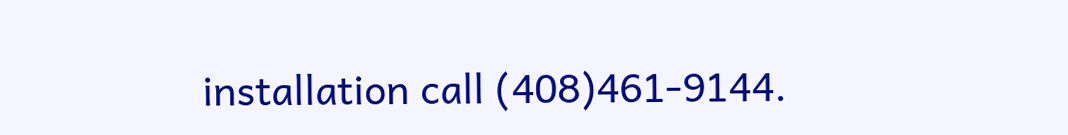installation call (408)461-9144.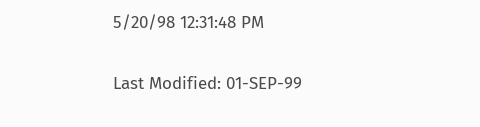5/20/98 12:31:48 PM

Last Modified: 01-SEP-99